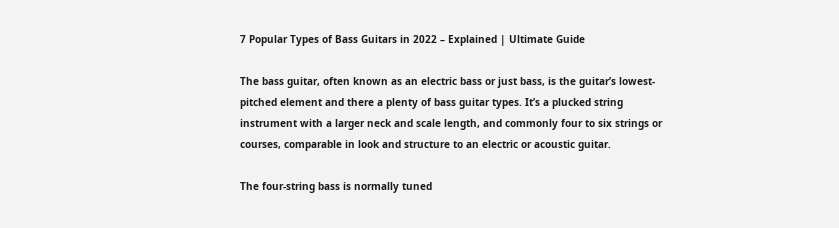7 Popular Types of Bass Guitars in 2022 – Explained | Ultimate Guide

The bass guitar, often known as an electric bass or just bass, is the guitar’s lowest-pitched element and there a plenty of bass guitar types. It’s a plucked string instrument with a larger neck and scale length, and commonly four to six strings or courses, comparable in look and structure to an electric or acoustic guitar.

The four-string bass is normally tuned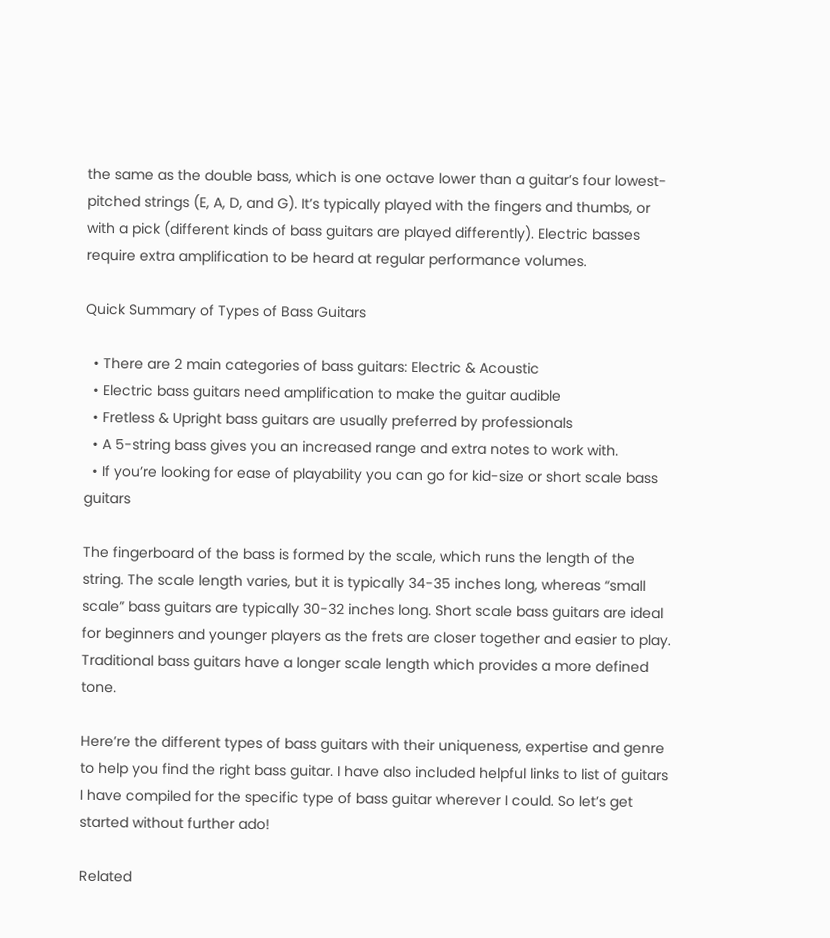the same as the double bass, which is one octave lower than a guitar’s four lowest-pitched strings (E, A, D, and G). It’s typically played with the fingers and thumbs, or with a pick (different kinds of bass guitars are played differently). Electric basses require extra amplification to be heard at regular performance volumes.

Quick Summary of Types of Bass Guitars

  • There are 2 main categories of bass guitars: Electric & Acoustic
  • Electric bass guitars need amplification to make the guitar audible
  • Fretless & Upright bass guitars are usually preferred by professionals
  • A 5-string bass gives you an increased range and extra notes to work with.
  • If you’re looking for ease of playability you can go for kid-size or short scale bass guitars

The fingerboard of the bass is formed by the scale, which runs the length of the string. The scale length varies, but it is typically 34-35 inches long, whereas “small scale” bass guitars are typically 30-32 inches long. Short scale bass guitars are ideal for beginners and younger players as the frets are closer together and easier to play. Traditional bass guitars have a longer scale length which provides a more defined tone.

Here’re the different types of bass guitars with their uniqueness, expertise and genre to help you find the right bass guitar. I have also included helpful links to list of guitars I have compiled for the specific type of bass guitar wherever I could. So let’s get started without further ado!

Related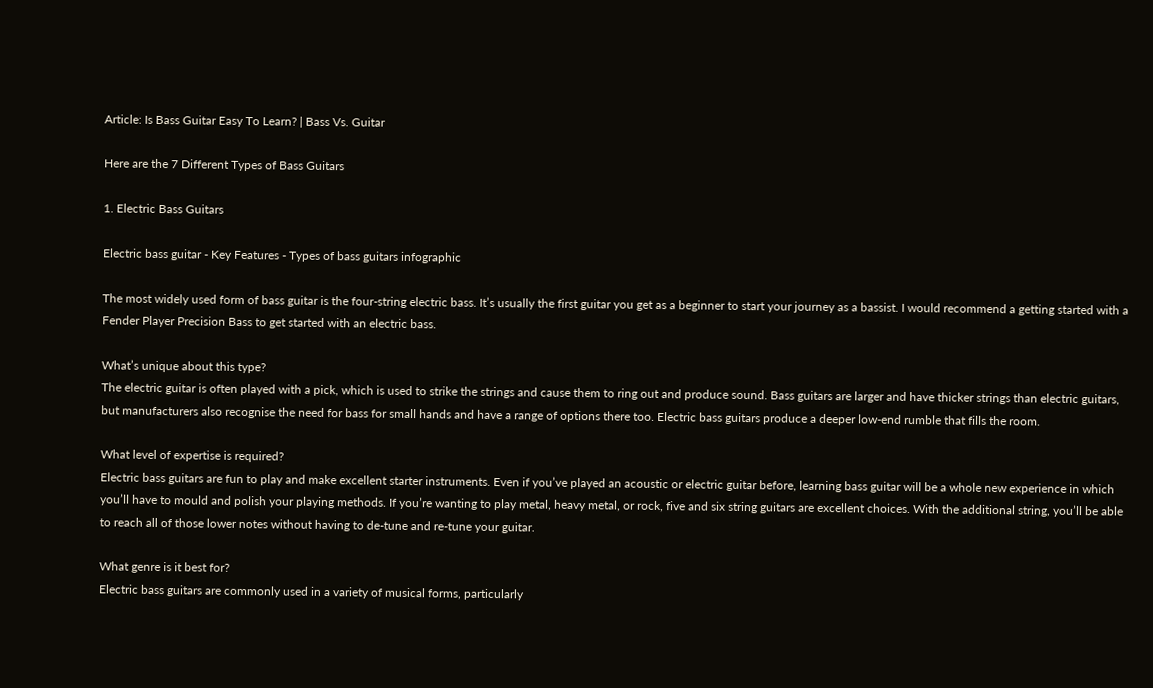Article: Is Bass Guitar Easy To Learn? | Bass Vs. Guitar

Here are the 7 Different Types of Bass Guitars

1. Electric Bass Guitars

Electric bass guitar - Key Features - Types of bass guitars infographic

The most widely used form of bass guitar is the four-string electric bass. It’s usually the first guitar you get as a beginner to start your journey as a bassist. I would recommend a getting started with a Fender Player Precision Bass to get started with an electric bass.

What’s unique about this type?
The electric guitar is often played with a pick, which is used to strike the strings and cause them to ring out and produce sound. Bass guitars are larger and have thicker strings than electric guitars, but manufacturers also recognise the need for bass for small hands and have a range of options there too. Electric bass guitars produce a deeper low-end rumble that fills the room.

What level of expertise is required?
Electric bass guitars are fun to play and make excellent starter instruments. Even if you’ve played an acoustic or electric guitar before, learning bass guitar will be a whole new experience in which you’ll have to mould and polish your playing methods. If you’re wanting to play metal, heavy metal, or rock, five and six string guitars are excellent choices. With the additional string, you’ll be able to reach all of those lower notes without having to de-tune and re-tune your guitar.

What genre is it best for?
Electric bass guitars are commonly used in a variety of musical forms, particularly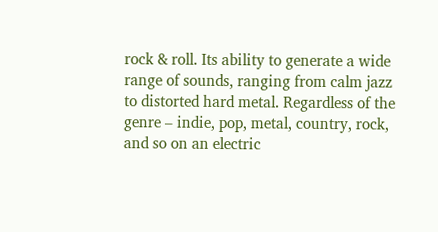rock & roll. Its ability to generate a wide range of sounds, ranging from calm jazz to distorted hard metal. Regardless of the genre – indie, pop, metal, country, rock, and so on an electric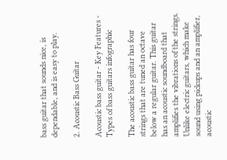bass guitar that sounds nice, is dependable, and is easy to play.

2. Acoustic Bass Guitar

Acoustic bass guitar - Key Features - Types of bass guitars infographic

The acoustic bass guitar has four strings that are tuned an octave below a regular guitar. This guitar has an acoustic soundboard that amplifies the vibrations of the strings. Unlike electric guitars, which make sound using pickups and an amplifier, acoustic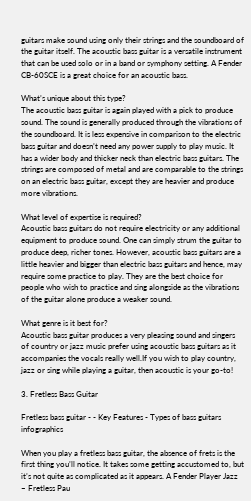guitars make sound using only their strings and the soundboard of the guitar itself. The acoustic bass guitar is a versatile instrument that can be used solo or in a band or symphony setting. A Fender CB-60SCE is a great choice for an acoustic bass.

What’s unique about this type?
The acoustic bass guitar is again played with a pick to produce sound. The sound is generally produced through the vibrations of the soundboard. It is less expensive in comparison to the electric bass guitar and doesn’t need any power supply to play music. It has a wider body and thicker neck than electric bass guitars. The strings are composed of metal and are comparable to the strings on an electric bass guitar, except they are heavier and produce more vibrations.

What level of expertise is required?
Acoustic bass guitars do not require electricity or any additional equipment to produce sound. One can simply strum the guitar to produce deep, richer tones. However, acoustic bass guitars are a little heavier and bigger than electric bass guitars and hence, may require some practice to play. They are the best choice for people who wish to practice and sing alongside as the vibrations of the guitar alone produce a weaker sound.

What genre is it best for?
Acoustic bass guitar produces a very pleasing sound and singers of country or jazz music prefer using acoustic bass guitars as it accompanies the vocals really well.If you wish to play country, jazz or sing while playing a guitar, then acoustic is your go-to!

3. Fretless Bass Guitar

Fretless bass guitar - - Key Features - Types of bass guitars infographics

When you play a fretless bass guitar, the absence of frets is the first thing you’ll notice. It takes some getting accustomed to, but it’s not quite as complicated as it appears. A Fender Player Jazz – Fretless Pau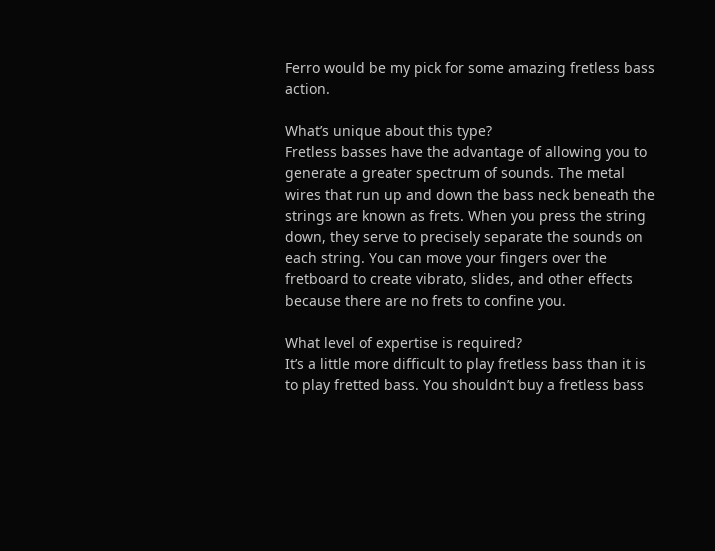Ferro would be my pick for some amazing fretless bass action.

What’s unique about this type?
Fretless basses have the advantage of allowing you to generate a greater spectrum of sounds. The metal wires that run up and down the bass neck beneath the strings are known as frets. When you press the string down, they serve to precisely separate the sounds on each string. You can move your fingers over the fretboard to create vibrato, slides, and other effects because there are no frets to confine you.

What level of expertise is required?
It’s a little more difficult to play fretless bass than it is to play fretted bass. You shouldn’t buy a fretless bass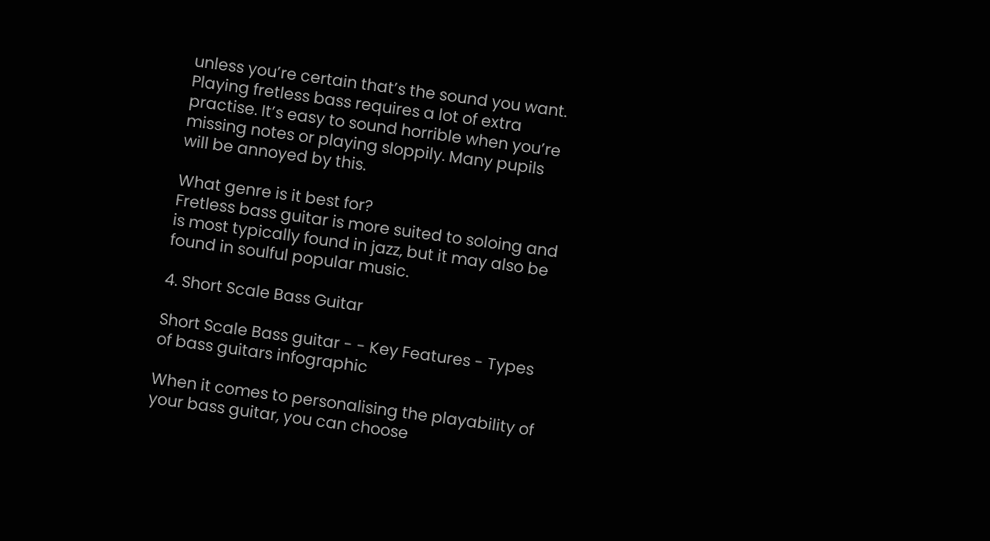unless you’re certain that’s the sound you want. Playing fretless bass requires a lot of extra practise. It’s easy to sound horrible when you’re missing notes or playing sloppily. Many pupils will be annoyed by this.

What genre is it best for?
Fretless bass guitar is more suited to soloing and is most typically found in jazz, but it may also be found in soulful popular music.

4. Short Scale Bass Guitar

Short Scale Bass guitar - - Key Features - Types of bass guitars infographic

When it comes to personalising the playability of your bass guitar, you can choose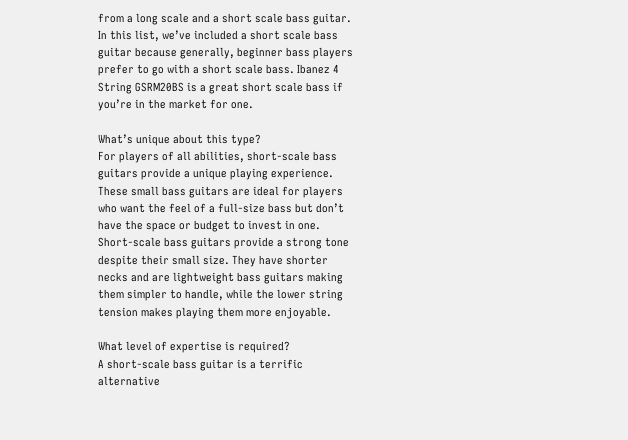from a long scale and a short scale bass guitar. In this list, we’ve included a short scale bass guitar because generally, beginner bass players prefer to go with a short scale bass. Ibanez 4 String GSRM20BS is a great short scale bass if you’re in the market for one.

What’s unique about this type?
For players of all abilities, short-scale bass guitars provide a unique playing experience. These small bass guitars are ideal for players who want the feel of a full-size bass but don’t have the space or budget to invest in one. Short-scale bass guitars provide a strong tone despite their small size. They have shorter necks and are lightweight bass guitars making them simpler to handle, while the lower string tension makes playing them more enjoyable.

What level of expertise is required?
A short-scale bass guitar is a terrific alternative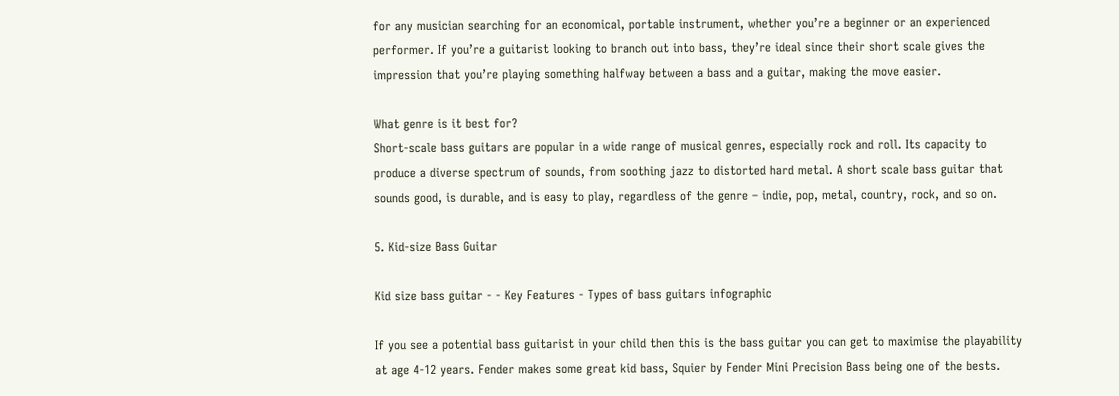for any musician searching for an economical, portable instrument, whether you’re a beginner or an experienced performer. If you’re a guitarist looking to branch out into bass, they’re ideal since their short scale gives the impression that you’re playing something halfway between a bass and a guitar, making the move easier.

What genre is it best for?
Short-scale bass guitars are popular in a wide range of musical genres, especially rock and roll. Its capacity to produce a diverse spectrum of sounds, from soothing jazz to distorted hard metal. A short scale bass guitar that sounds good, is durable, and is easy to play, regardless of the genre – indie, pop, metal, country, rock, and so on.

5. Kid-size Bass Guitar

Kid size bass guitar - - Key Features - Types of bass guitars infographic

If you see a potential bass guitarist in your child then this is the bass guitar you can get to maximise the playability at age 4-12 years. Fender makes some great kid bass, Squier by Fender Mini Precision Bass being one of the bests.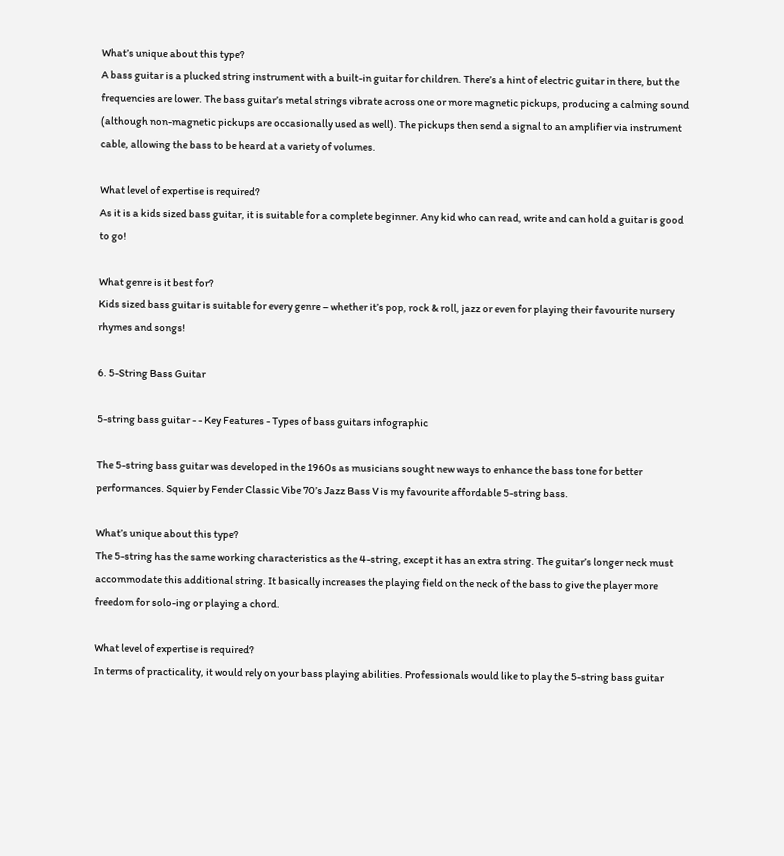What’s unique about this type?
A bass guitar is a plucked string instrument with a built-in guitar for children. There’s a hint of electric guitar in there, but the frequencies are lower. The bass guitar’s metal strings vibrate across one or more magnetic pickups, producing a calming sound (although non-magnetic pickups are occasionally used as well). The pickups then send a signal to an amplifier via instrument cable, allowing the bass to be heard at a variety of volumes.

What level of expertise is required?
As it is a kids sized bass guitar, it is suitable for a complete beginner. Any kid who can read, write and can hold a guitar is good to go!

What genre is it best for?
Kids sized bass guitar is suitable for every genre – whether it’s pop, rock & roll, jazz or even for playing their favourite nursery rhymes and songs!

6. 5-String Bass Guitar

5-string bass guitar - - Key Features - Types of bass guitars infographic

The 5-string bass guitar was developed in the 1960s as musicians sought new ways to enhance the bass tone for better performances. Squier by Fender Classic Vibe 70’s Jazz Bass V is my favourite affordable 5-string bass.

What’s unique about this type?
The 5-string has the same working characteristics as the 4-string, except it has an extra string. The guitar’s longer neck must accommodate this additional string. It basically increases the playing field on the neck of the bass to give the player more freedom for solo-ing or playing a chord.

What level of expertise is required?
In terms of practicality, it would rely on your bass playing abilities. Professionals would like to play the 5-string bass guitar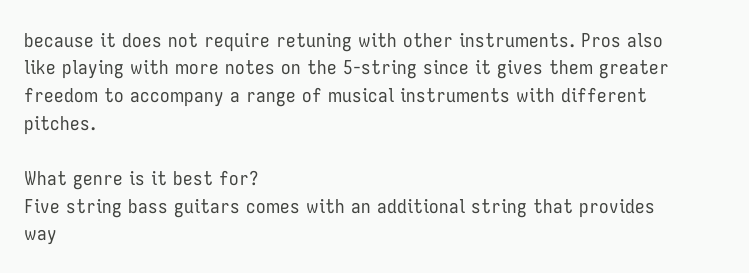because it does not require retuning with other instruments. Pros also like playing with more notes on the 5-string since it gives them greater freedom to accompany a range of musical instruments with different pitches.

What genre is it best for?
Five string bass guitars comes with an additional string that provides way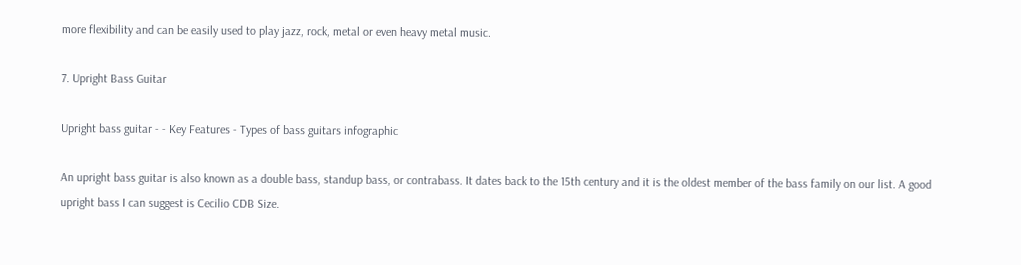more flexibility and can be easily used to play jazz, rock, metal or even heavy metal music.

7. Upright Bass Guitar

Upright bass guitar - - Key Features - Types of bass guitars infographic

An upright bass guitar is also known as a double bass, standup bass, or contrabass. It dates back to the 15th century and it is the oldest member of the bass family on our list. A good upright bass I can suggest is Cecilio CDB Size.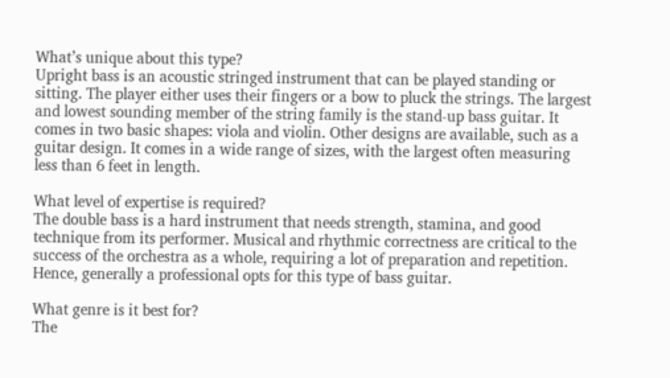What’s unique about this type?
Upright bass is an acoustic stringed instrument that can be played standing or sitting. The player either uses their fingers or a bow to pluck the strings. The largest and lowest sounding member of the string family is the stand-up bass guitar. It comes in two basic shapes: viola and violin. Other designs are available, such as a guitar design. It comes in a wide range of sizes, with the largest often measuring less than 6 feet in length.

What level of expertise is required?
The double bass is a hard instrument that needs strength, stamina, and good technique from its performer. Musical and rhythmic correctness are critical to the success of the orchestra as a whole, requiring a lot of preparation and repetition. Hence, generally a professional opts for this type of bass guitar.

What genre is it best for?
The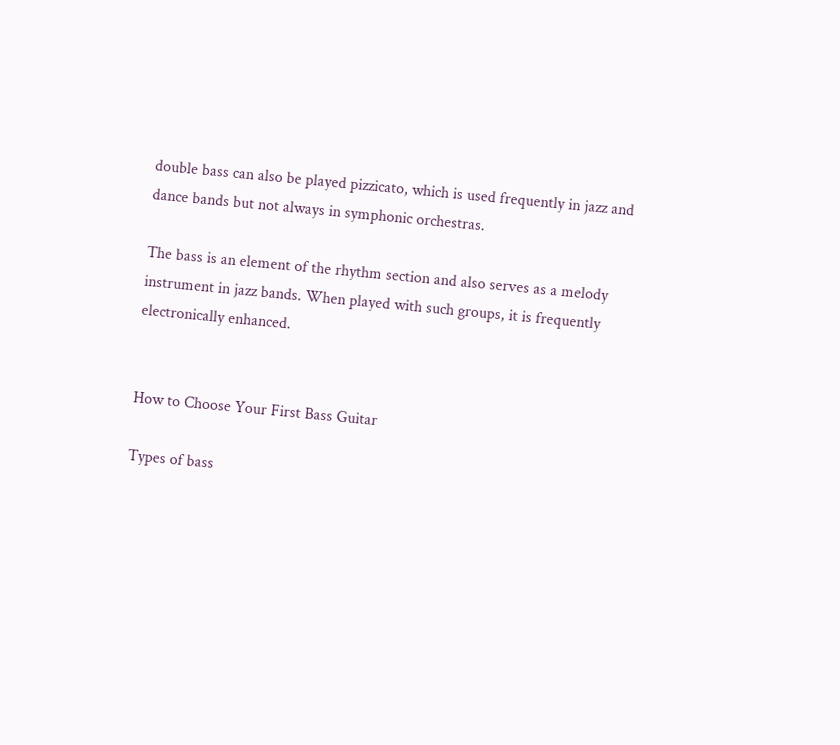double bass can also be played pizzicato, which is used frequently in jazz and dance bands but not always in symphonic orchestras.

The bass is an element of the rhythm section and also serves as a melody instrument in jazz bands. When played with such groups, it is frequently electronically enhanced.


How to Choose Your First Bass Guitar

Types of bass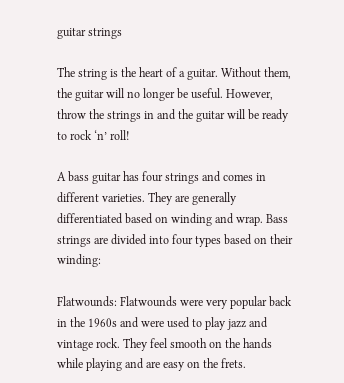guitar strings

The string is the heart of a guitar. Without them, the guitar will no longer be useful. However, throw the strings in and the guitar will be ready to rock ‘n’ roll!

A bass guitar has four strings and comes in different varieties. They are generally differentiated based on winding and wrap. Bass strings are divided into four types based on their winding:

Flatwounds: Flatwounds were very popular back in the 1960s and were used to play jazz and vintage rock. They feel smooth on the hands while playing and are easy on the frets.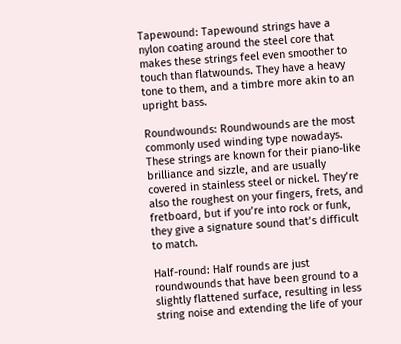Tapewound: Tapewound strings have a nylon coating around the steel core that makes these strings feel even smoother to touch than flatwounds. They have a heavy tone to them, and a timbre more akin to an upright bass.

Roundwounds: Roundwounds are the most commonly used winding type nowadays. These strings are known for their piano-like brilliance and sizzle, and are usually covered in stainless steel or nickel. They’re also the roughest on your fingers, frets, and fretboard, but if you’re into rock or funk, they give a signature sound that’s difficult to match.

Half-round: Half rounds are just roundwounds that have been ground to a slightly flattened surface, resulting in less string noise and extending the life of your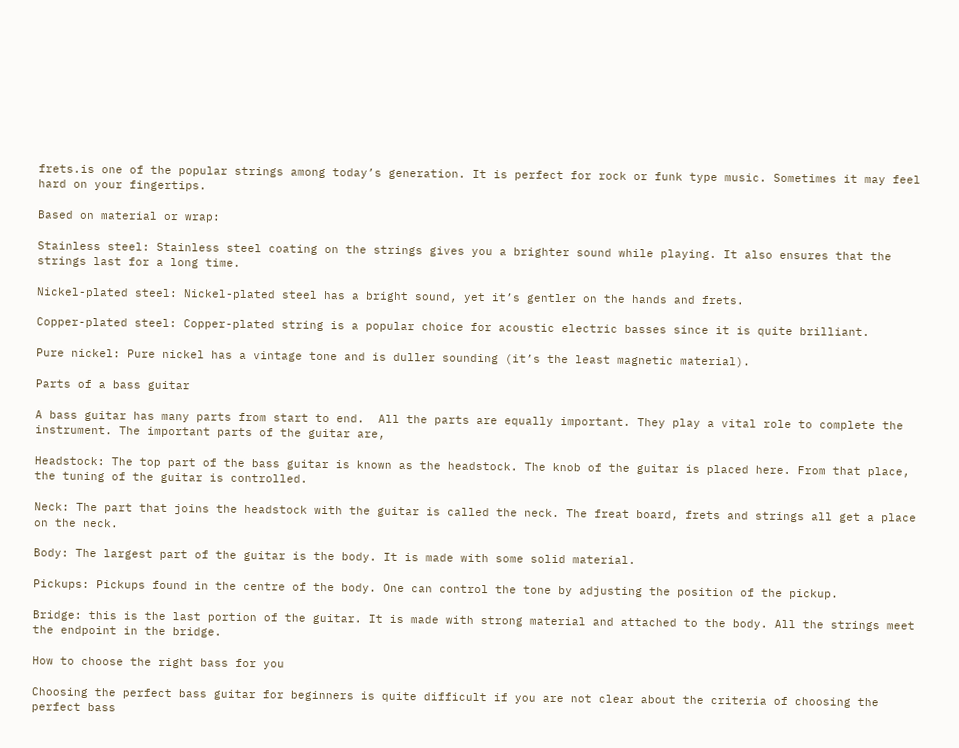frets.is one of the popular strings among today’s generation. It is perfect for rock or funk type music. Sometimes it may feel hard on your fingertips.

Based on material or wrap:

Stainless steel: Stainless steel coating on the strings gives you a brighter sound while playing. It also ensures that the strings last for a long time.

Nickel-plated steel: Nickel-plated steel has a bright sound, yet it’s gentler on the hands and frets.

Copper-plated steel: Copper-plated string is a popular choice for acoustic electric basses since it is quite brilliant.

Pure nickel: Pure nickel has a vintage tone and is duller sounding (it’s the least magnetic material).

Parts of a bass guitar

A bass guitar has many parts from start to end.  All the parts are equally important. They play a vital role to complete the instrument. The important parts of the guitar are,

Headstock: The top part of the bass guitar is known as the headstock. The knob of the guitar is placed here. From that place, the tuning of the guitar is controlled.

Neck: The part that joins the headstock with the guitar is called the neck. The freat board, frets and strings all get a place on the neck.

Body: The largest part of the guitar is the body. It is made with some solid material.

Pickups: Pickups found in the centre of the body. One can control the tone by adjusting the position of the pickup.

Bridge: this is the last portion of the guitar. It is made with strong material and attached to the body. All the strings meet the endpoint in the bridge.

How to choose the right bass for you

Choosing the perfect bass guitar for beginners is quite difficult if you are not clear about the criteria of choosing the perfect bass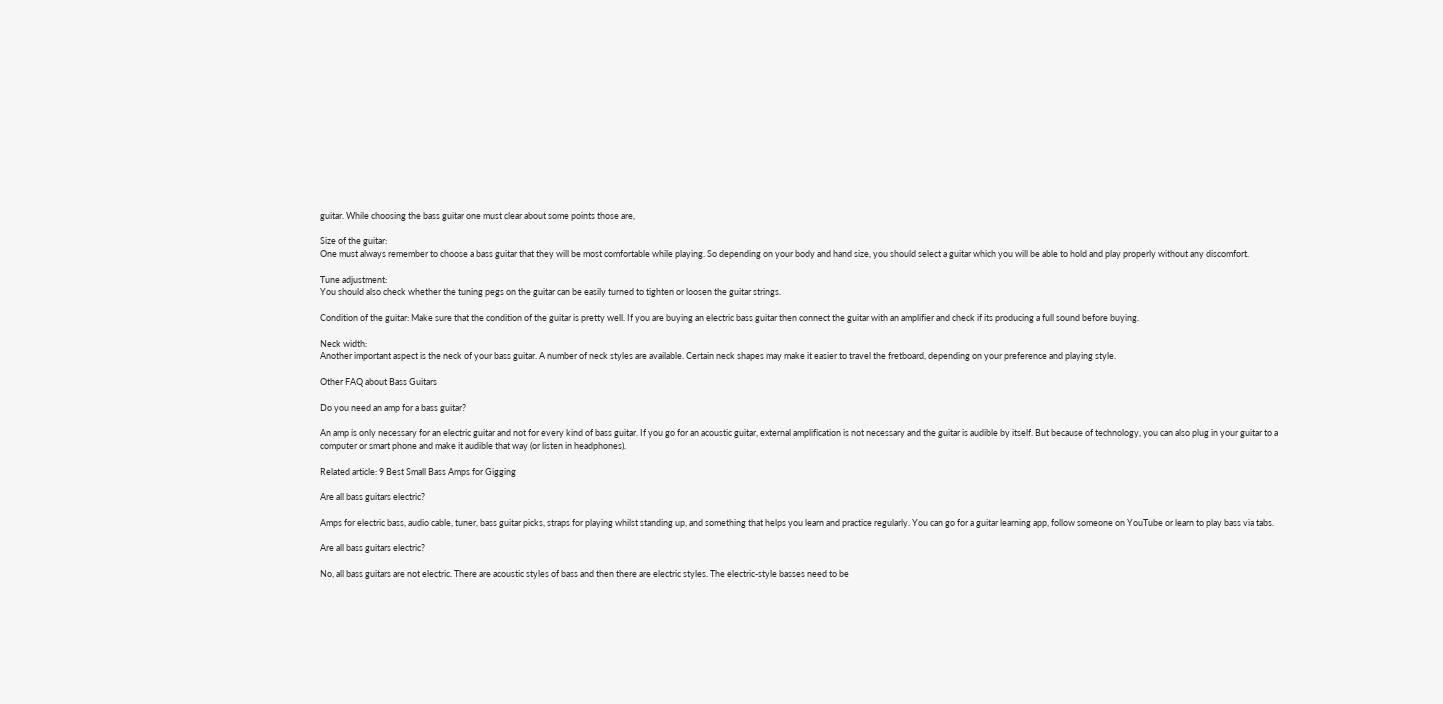guitar. While choosing the bass guitar one must clear about some points those are,

Size of the guitar:
One must always remember to choose a bass guitar that they will be most comfortable while playing. So depending on your body and hand size, you should select a guitar which you will be able to hold and play properly without any discomfort.

Tune adjustment:
You should also check whether the tuning pegs on the guitar can be easily turned to tighten or loosen the guitar strings.

Condition of the guitar: Make sure that the condition of the guitar is pretty well. If you are buying an electric bass guitar then connect the guitar with an amplifier and check if its producing a full sound before buying.

Neck width:
Another important aspect is the neck of your bass guitar. A number of neck styles are available. Certain neck shapes may make it easier to travel the fretboard, depending on your preference and playing style.

Other FAQ about Bass Guitars

Do you need an amp for a bass guitar?

An amp is only necessary for an electric guitar and not for every kind of bass guitar. If you go for an acoustic guitar, external amplification is not necessary and the guitar is audible by itself. But because of technology, you can also plug in your guitar to a computer or smart phone and make it audible that way (or listen in headphones).

Related article: 9 Best Small Bass Amps for Gigging

Are all bass guitars electric?

Amps for electric bass, audio cable, tuner, bass guitar picks, straps for playing whilst standing up, and something that helps you learn and practice regularly. You can go for a guitar learning app, follow someone on YouTube or learn to play bass via tabs.

Are all bass guitars electric?

No, all bass guitars are not electric. There are acoustic styles of bass and then there are electric styles. The electric-style basses need to be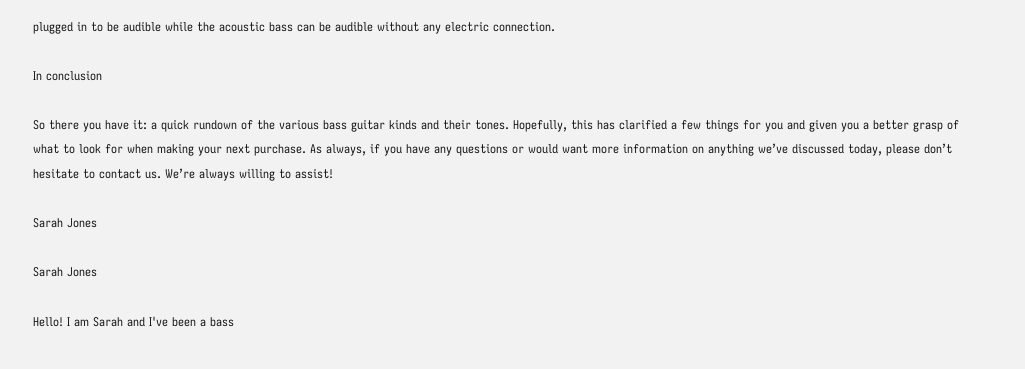plugged in to be audible while the acoustic bass can be audible without any electric connection.

In conclusion

So there you have it: a quick rundown of the various bass guitar kinds and their tones. Hopefully, this has clarified a few things for you and given you a better grasp of what to look for when making your next purchase. As always, if you have any questions or would want more information on anything we’ve discussed today, please don’t hesitate to contact us. We’re always willing to assist!

Sarah Jones

Sarah Jones

Hello! I am Sarah and I've been a bass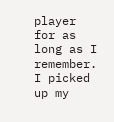player for as long as I remember. I picked up my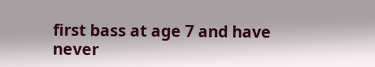first bass at age 7 and have never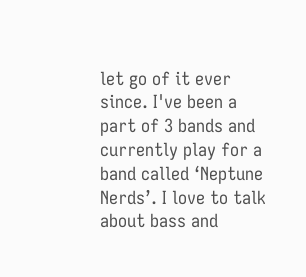let go of it ever since. I've been a part of 3 bands and currently play for a band called ‘Neptune Nerds’. I love to talk about bass and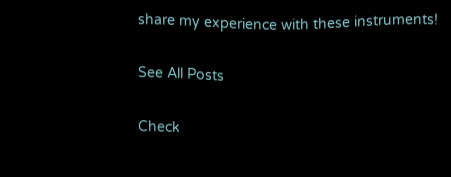share my experience with these instruments!

See All Posts

Check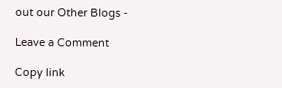out our Other Blogs -

Leave a Comment

Copy link